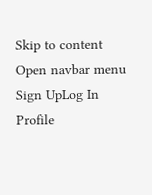Skip to content
Open navbar menu
Sign UpLog In
Profile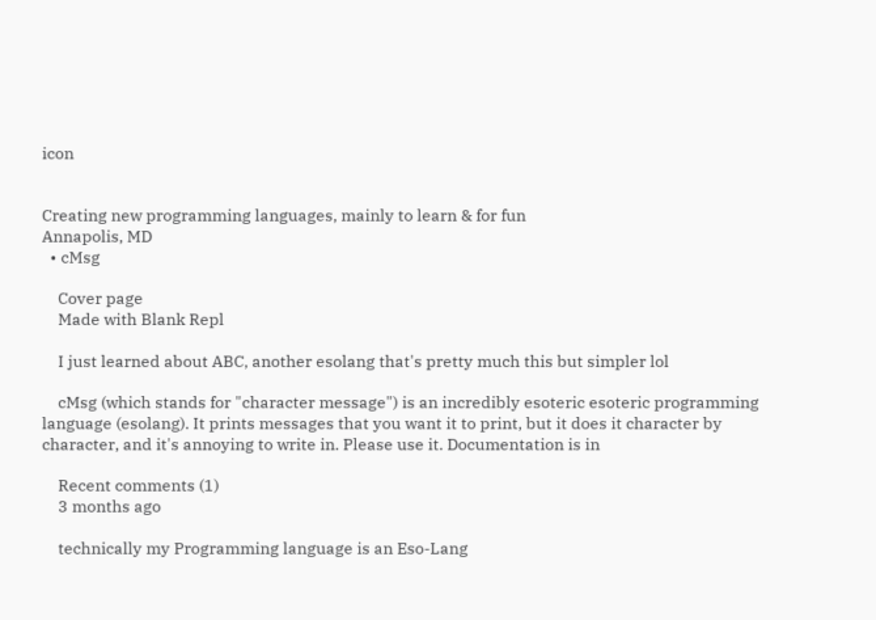icon


Creating new programming languages, mainly to learn & for fun
Annapolis, MD
  • cMsg

    Cover page
    Made with Blank Repl

    I just learned about ABC, another esolang that's pretty much this but simpler lol

    cMsg (which stands for "character message") is an incredibly esoteric esoteric programming language (esolang). It prints messages that you want it to print, but it does it character by character, and it's annoying to write in. Please use it. Documentation is in

    Recent comments (1)
    3 months ago

    technically my Programming language is an Eso-Lang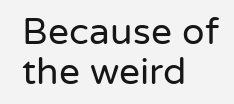Because of the weird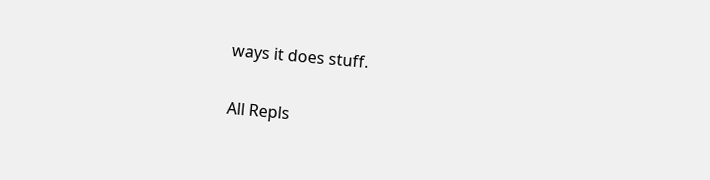ways it does stuff.

All Repls